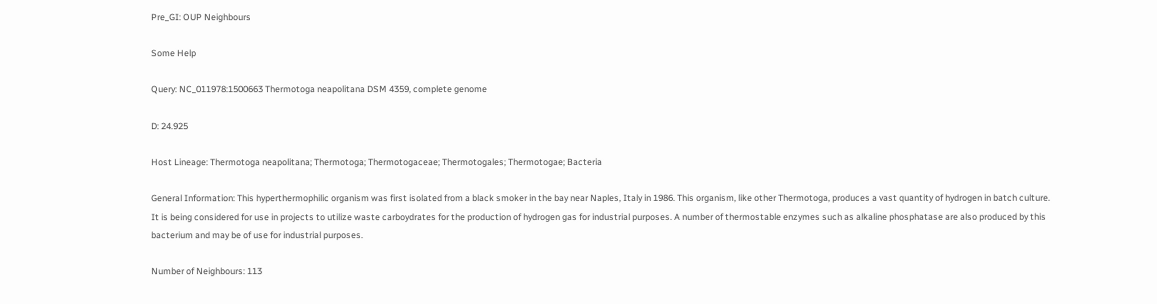Pre_GI: OUP Neighbours

Some Help

Query: NC_011978:1500663 Thermotoga neapolitana DSM 4359, complete genome

D: 24.925

Host Lineage: Thermotoga neapolitana; Thermotoga; Thermotogaceae; Thermotogales; Thermotogae; Bacteria

General Information: This hyperthermophilic organism was first isolated from a black smoker in the bay near Naples, Italy in 1986. This organism, like other Thermotoga, produces a vast quantity of hydrogen in batch culture. It is being considered for use in projects to utilize waste carboydrates for the production of hydrogen gas for industrial purposes. A number of thermostable enzymes such as alkaline phosphatase are also produced by this bacterium and may be of use for industrial purposes.

Number of Neighbours: 113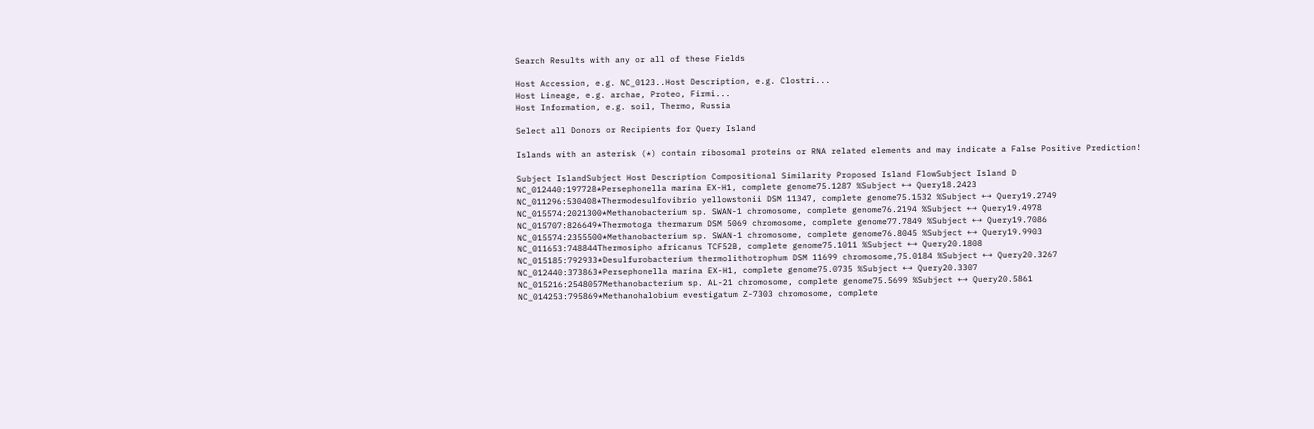Search Results with any or all of these Fields

Host Accession, e.g. NC_0123..Host Description, e.g. Clostri...
Host Lineage, e.g. archae, Proteo, Firmi...
Host Information, e.g. soil, Thermo, Russia

Select all Donors or Recipients for Query Island

Islands with an asterisk (*) contain ribosomal proteins or RNA related elements and may indicate a False Positive Prediction!

Subject IslandSubject Host Description Compositional Similarity Proposed Island FlowSubject Island D
NC_012440:197728*Persephonella marina EX-H1, complete genome75.1287 %Subject ←→ Query18.2423
NC_011296:530408*Thermodesulfovibrio yellowstonii DSM 11347, complete genome75.1532 %Subject ←→ Query19.2749
NC_015574:2021300*Methanobacterium sp. SWAN-1 chromosome, complete genome76.2194 %Subject ←→ Query19.4978
NC_015707:826649*Thermotoga thermarum DSM 5069 chromosome, complete genome77.7849 %Subject ←→ Query19.7086
NC_015574:2355500*Methanobacterium sp. SWAN-1 chromosome, complete genome76.8045 %Subject ←→ Query19.9903
NC_011653:748844Thermosipho africanus TCF52B, complete genome75.1011 %Subject ←→ Query20.1808
NC_015185:792933*Desulfurobacterium thermolithotrophum DSM 11699 chromosome,75.0184 %Subject ←→ Query20.3267
NC_012440:373863*Persephonella marina EX-H1, complete genome75.0735 %Subject ←→ Query20.3307
NC_015216:2548057Methanobacterium sp. AL-21 chromosome, complete genome75.5699 %Subject ←→ Query20.5861
NC_014253:795869*Methanohalobium evestigatum Z-7303 chromosome, complete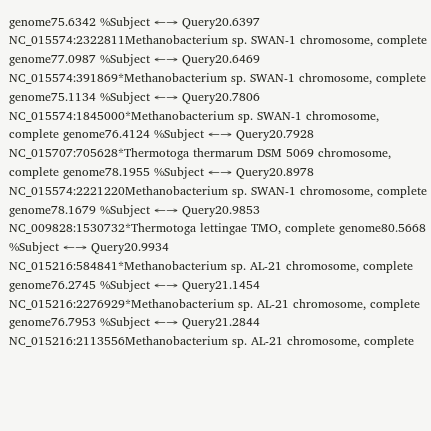genome75.6342 %Subject ←→ Query20.6397
NC_015574:2322811Methanobacterium sp. SWAN-1 chromosome, complete genome77.0987 %Subject ←→ Query20.6469
NC_015574:391869*Methanobacterium sp. SWAN-1 chromosome, complete genome75.1134 %Subject ←→ Query20.7806
NC_015574:1845000*Methanobacterium sp. SWAN-1 chromosome, complete genome76.4124 %Subject ←→ Query20.7928
NC_015707:705628*Thermotoga thermarum DSM 5069 chromosome, complete genome78.1955 %Subject ←→ Query20.8978
NC_015574:2221220Methanobacterium sp. SWAN-1 chromosome, complete genome78.1679 %Subject ←→ Query20.9853
NC_009828:1530732*Thermotoga lettingae TMO, complete genome80.5668 %Subject ←→ Query20.9934
NC_015216:584841*Methanobacterium sp. AL-21 chromosome, complete genome76.2745 %Subject ←→ Query21.1454
NC_015216:2276929*Methanobacterium sp. AL-21 chromosome, complete genome76.7953 %Subject ←→ Query21.2844
NC_015216:2113556Methanobacterium sp. AL-21 chromosome, complete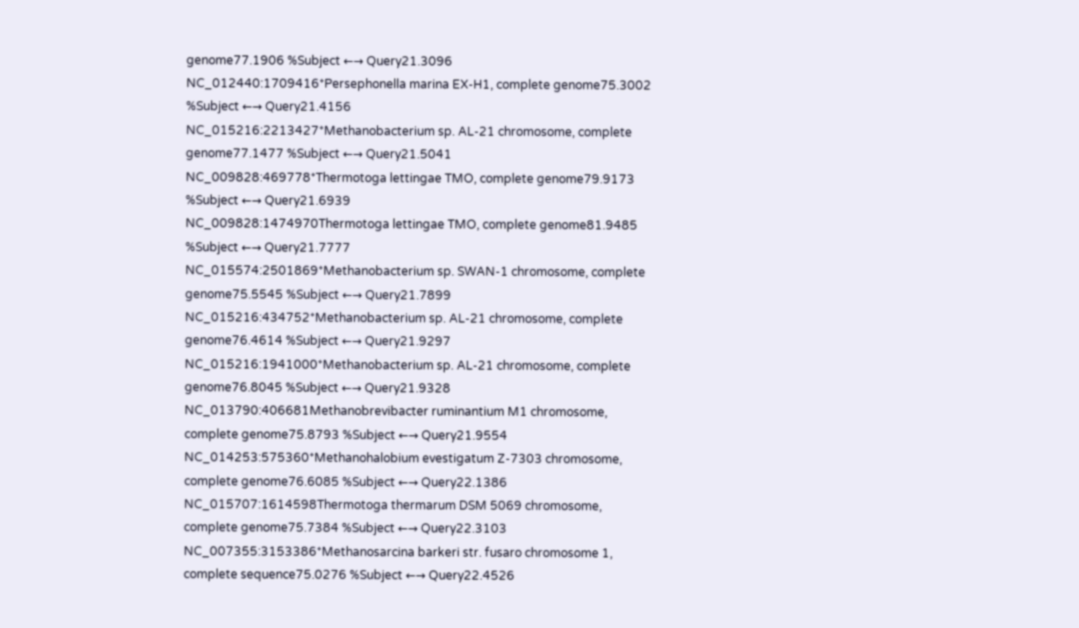genome77.1906 %Subject ←→ Query21.3096
NC_012440:1709416*Persephonella marina EX-H1, complete genome75.3002 %Subject ←→ Query21.4156
NC_015216:2213427*Methanobacterium sp. AL-21 chromosome, complete genome77.1477 %Subject ←→ Query21.5041
NC_009828:469778*Thermotoga lettingae TMO, complete genome79.9173 %Subject ←→ Query21.6939
NC_009828:1474970Thermotoga lettingae TMO, complete genome81.9485 %Subject ←→ Query21.7777
NC_015574:2501869*Methanobacterium sp. SWAN-1 chromosome, complete genome75.5545 %Subject ←→ Query21.7899
NC_015216:434752*Methanobacterium sp. AL-21 chromosome, complete genome76.4614 %Subject ←→ Query21.9297
NC_015216:1941000*Methanobacterium sp. AL-21 chromosome, complete genome76.8045 %Subject ←→ Query21.9328
NC_013790:406681Methanobrevibacter ruminantium M1 chromosome, complete genome75.8793 %Subject ←→ Query21.9554
NC_014253:575360*Methanohalobium evestigatum Z-7303 chromosome, complete genome76.6085 %Subject ←→ Query22.1386
NC_015707:1614598Thermotoga thermarum DSM 5069 chromosome, complete genome75.7384 %Subject ←→ Query22.3103
NC_007355:3153386*Methanosarcina barkeri str. fusaro chromosome 1, complete sequence75.0276 %Subject ←→ Query22.4526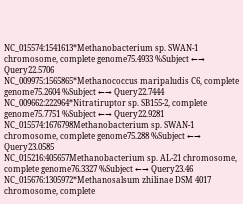NC_015574:1541613*Methanobacterium sp. SWAN-1 chromosome, complete genome75.4933 %Subject ←→ Query22.5706
NC_009975:1565865*Methanococcus maripaludis C6, complete genome75.2604 %Subject ←→ Query22.7444
NC_009662:222964*Nitratiruptor sp. SB155-2, complete genome75.7751 %Subject ←→ Query22.9281
NC_015574:1676798Methanobacterium sp. SWAN-1 chromosome, complete genome75.288 %Subject ←→ Query23.0585
NC_015216:405657Methanobacterium sp. AL-21 chromosome, complete genome76.3327 %Subject ←→ Query23.46
NC_015676:1305972*Methanosalsum zhilinae DSM 4017 chromosome, complete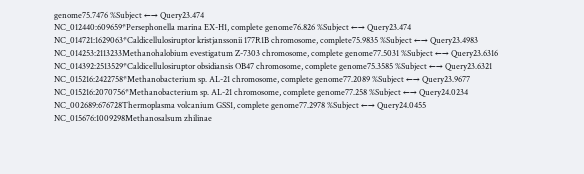genome75.7476 %Subject ←→ Query23.474
NC_012440:609659*Persephonella marina EX-H1, complete genome76.826 %Subject ←→ Query23.474
NC_014721:1629063*Caldicellulosiruptor kristjanssonii 177R1B chromosome, complete75.9835 %Subject ←→ Query23.4983
NC_014253:2113233Methanohalobium evestigatum Z-7303 chromosome, complete genome77.5031 %Subject ←→ Query23.6316
NC_014392:2513529*Caldicellulosiruptor obsidiansis OB47 chromosome, complete genome75.3585 %Subject ←→ Query23.6321
NC_015216:2422758*Methanobacterium sp. AL-21 chromosome, complete genome77.2089 %Subject ←→ Query23.9677
NC_015216:2070756*Methanobacterium sp. AL-21 chromosome, complete genome77.258 %Subject ←→ Query24.0234
NC_002689:676728Thermoplasma volcanium GSS1, complete genome77.2978 %Subject ←→ Query24.0455
NC_015676:1009298Methanosalsum zhilinae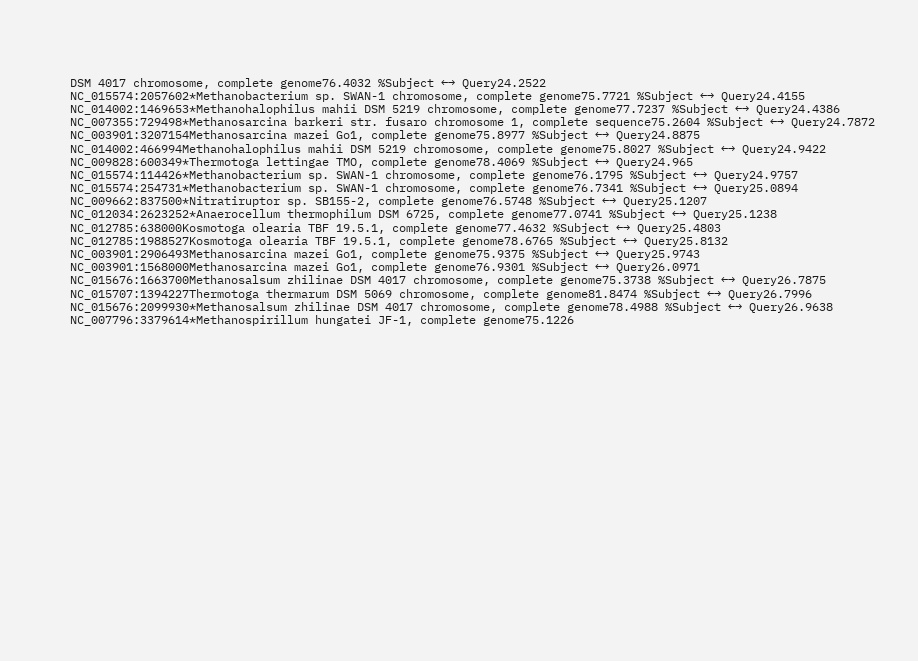DSM 4017 chromosome, complete genome76.4032 %Subject ←→ Query24.2522
NC_015574:2057602*Methanobacterium sp. SWAN-1 chromosome, complete genome75.7721 %Subject ←→ Query24.4155
NC_014002:1469653*Methanohalophilus mahii DSM 5219 chromosome, complete genome77.7237 %Subject ←→ Query24.4386
NC_007355:729498*Methanosarcina barkeri str. fusaro chromosome 1, complete sequence75.2604 %Subject ←→ Query24.7872
NC_003901:3207154Methanosarcina mazei Go1, complete genome75.8977 %Subject ←→ Query24.8875
NC_014002:466994Methanohalophilus mahii DSM 5219 chromosome, complete genome75.8027 %Subject ←→ Query24.9422
NC_009828:600349*Thermotoga lettingae TMO, complete genome78.4069 %Subject ←→ Query24.965
NC_015574:114426*Methanobacterium sp. SWAN-1 chromosome, complete genome76.1795 %Subject ←→ Query24.9757
NC_015574:254731*Methanobacterium sp. SWAN-1 chromosome, complete genome76.7341 %Subject ←→ Query25.0894
NC_009662:837500*Nitratiruptor sp. SB155-2, complete genome76.5748 %Subject ←→ Query25.1207
NC_012034:2623252*Anaerocellum thermophilum DSM 6725, complete genome77.0741 %Subject ←→ Query25.1238
NC_012785:638000Kosmotoga olearia TBF 19.5.1, complete genome77.4632 %Subject ←→ Query25.4803
NC_012785:1988527Kosmotoga olearia TBF 19.5.1, complete genome78.6765 %Subject ←→ Query25.8132
NC_003901:2906493Methanosarcina mazei Go1, complete genome75.9375 %Subject ←→ Query25.9743
NC_003901:1568000Methanosarcina mazei Go1, complete genome76.9301 %Subject ←→ Query26.0971
NC_015676:1663700Methanosalsum zhilinae DSM 4017 chromosome, complete genome75.3738 %Subject ←→ Query26.7875
NC_015707:1394227Thermotoga thermarum DSM 5069 chromosome, complete genome81.8474 %Subject ←→ Query26.7996
NC_015676:2099930*Methanosalsum zhilinae DSM 4017 chromosome, complete genome78.4988 %Subject ←→ Query26.9638
NC_007796:3379614*Methanospirillum hungatei JF-1, complete genome75.1226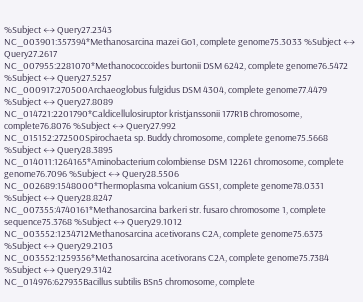%Subject ←→ Query27.2343
NC_003901:357394*Methanosarcina mazei Go1, complete genome75.3033 %Subject ←→ Query27.2617
NC_007955:2281070*Methanococcoides burtonii DSM 6242, complete genome76.5472 %Subject ←→ Query27.5257
NC_000917:270500Archaeoglobus fulgidus DSM 4304, complete genome77.4479 %Subject ←→ Query27.8089
NC_014721:2201790*Caldicellulosiruptor kristjanssonii 177R1B chromosome, complete76.8076 %Subject ←→ Query27.992
NC_015152:272500Spirochaeta sp. Buddy chromosome, complete genome75.5668 %Subject ←→ Query28.3895
NC_014011:1264165*Aminobacterium colombiense DSM 12261 chromosome, complete genome76.7096 %Subject ←→ Query28.5506
NC_002689:1548000*Thermoplasma volcanium GSS1, complete genome78.0331 %Subject ←→ Query28.8247
NC_007355:4740161*Methanosarcina barkeri str. fusaro chromosome 1, complete sequence75.3768 %Subject ←→ Query29.1012
NC_003552:1234712Methanosarcina acetivorans C2A, complete genome75.6373 %Subject ←→ Query29.2103
NC_003552:1259356*Methanosarcina acetivorans C2A, complete genome75.7384 %Subject ←→ Query29.3142
NC_014976:627935Bacillus subtilis BSn5 chromosome, complete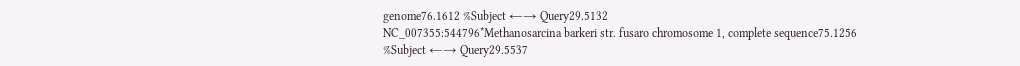genome76.1612 %Subject ←→ Query29.5132
NC_007355:544796*Methanosarcina barkeri str. fusaro chromosome 1, complete sequence75.1256 %Subject ←→ Query29.5537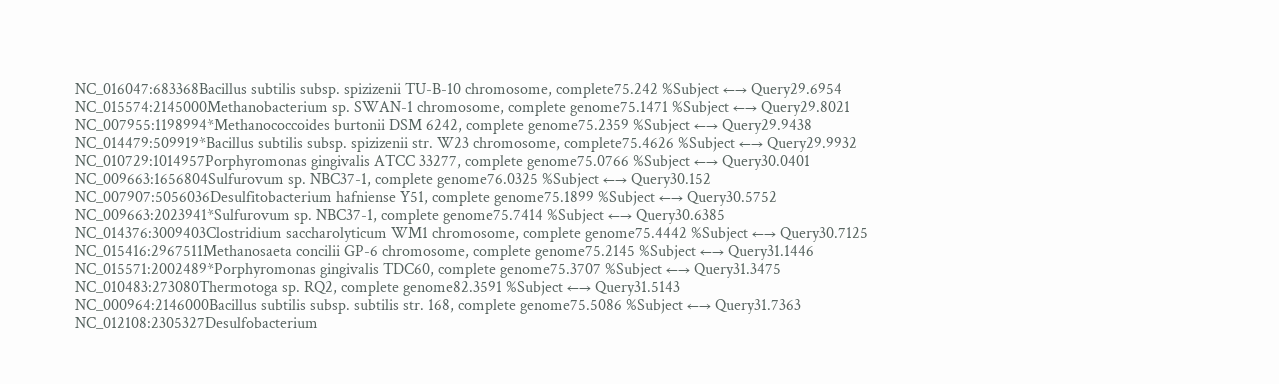NC_016047:683368Bacillus subtilis subsp. spizizenii TU-B-10 chromosome, complete75.242 %Subject ←→ Query29.6954
NC_015574:2145000Methanobacterium sp. SWAN-1 chromosome, complete genome75.1471 %Subject ←→ Query29.8021
NC_007955:1198994*Methanococcoides burtonii DSM 6242, complete genome75.2359 %Subject ←→ Query29.9438
NC_014479:509919*Bacillus subtilis subsp. spizizenii str. W23 chromosome, complete75.4626 %Subject ←→ Query29.9932
NC_010729:1014957Porphyromonas gingivalis ATCC 33277, complete genome75.0766 %Subject ←→ Query30.0401
NC_009663:1656804Sulfurovum sp. NBC37-1, complete genome76.0325 %Subject ←→ Query30.152
NC_007907:5056036Desulfitobacterium hafniense Y51, complete genome75.1899 %Subject ←→ Query30.5752
NC_009663:2023941*Sulfurovum sp. NBC37-1, complete genome75.7414 %Subject ←→ Query30.6385
NC_014376:3009403Clostridium saccharolyticum WM1 chromosome, complete genome75.4442 %Subject ←→ Query30.7125
NC_015416:2967511Methanosaeta concilii GP-6 chromosome, complete genome75.2145 %Subject ←→ Query31.1446
NC_015571:2002489*Porphyromonas gingivalis TDC60, complete genome75.3707 %Subject ←→ Query31.3475
NC_010483:273080Thermotoga sp. RQ2, complete genome82.3591 %Subject ←→ Query31.5143
NC_000964:2146000Bacillus subtilis subsp. subtilis str. 168, complete genome75.5086 %Subject ←→ Query31.7363
NC_012108:2305327Desulfobacterium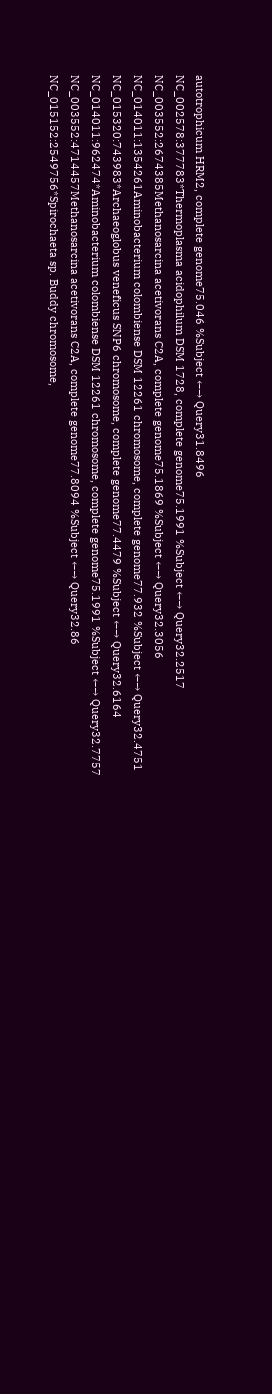autotrophicum HRM2, complete genome75.046 %Subject ←→ Query31.8496
NC_002578:377783*Thermoplasma acidophilum DSM 1728, complete genome75.1991 %Subject ←→ Query32.2517
NC_003552:2674385Methanosarcina acetivorans C2A, complete genome75.1869 %Subject ←→ Query32.3056
NC_014011:1354261Aminobacterium colombiense DSM 12261 chromosome, complete genome77.932 %Subject ←→ Query32.4751
NC_015320:743983*Archaeoglobus veneficus SNP6 chromosome, complete genome77.4479 %Subject ←→ Query32.6164
NC_014011:962474*Aminobacterium colombiense DSM 12261 chromosome, complete genome75.1991 %Subject ←→ Query32.7757
NC_003552:4714457Methanosarcina acetivorans C2A, complete genome77.8094 %Subject ←→ Query32.86
NC_015152:2549756*Spirochaeta sp. Buddy chromosome,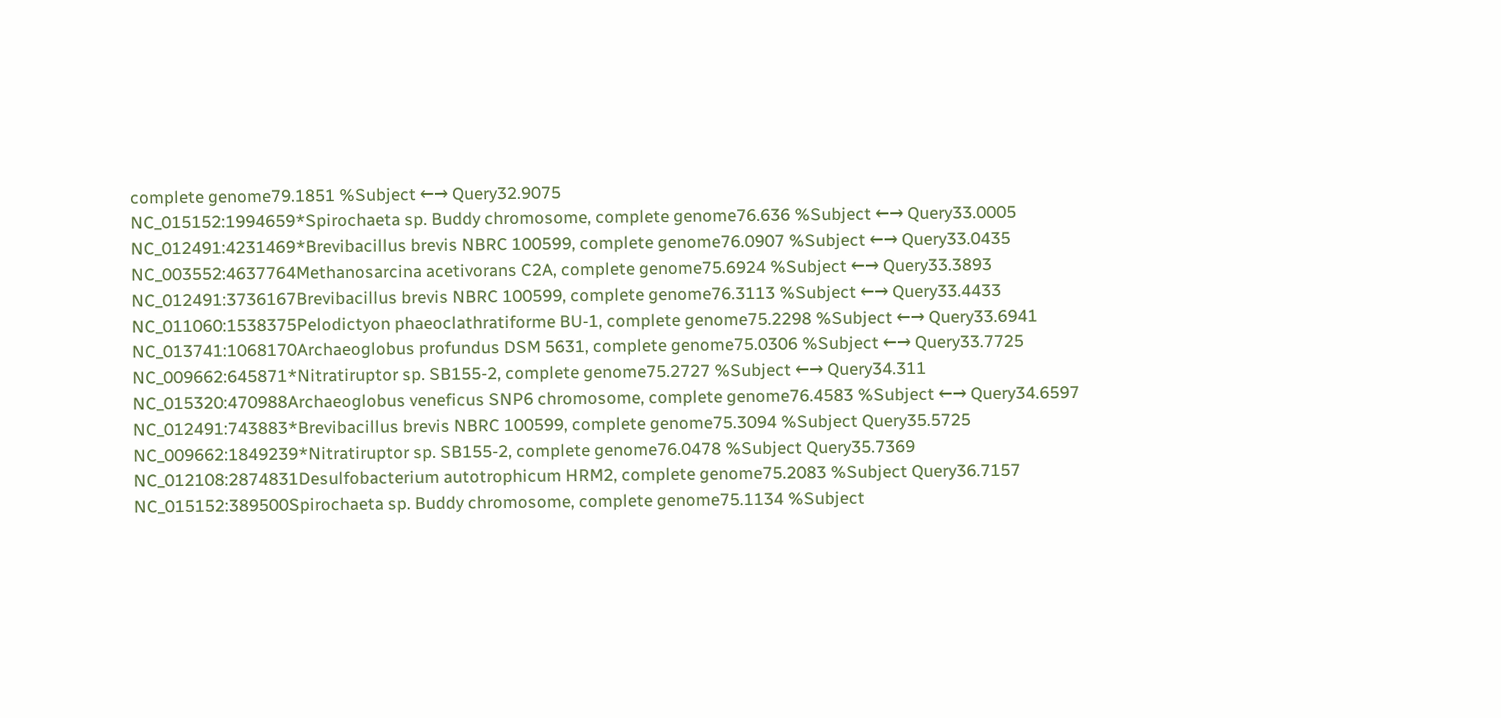complete genome79.1851 %Subject ←→ Query32.9075
NC_015152:1994659*Spirochaeta sp. Buddy chromosome, complete genome76.636 %Subject ←→ Query33.0005
NC_012491:4231469*Brevibacillus brevis NBRC 100599, complete genome76.0907 %Subject ←→ Query33.0435
NC_003552:4637764Methanosarcina acetivorans C2A, complete genome75.6924 %Subject ←→ Query33.3893
NC_012491:3736167Brevibacillus brevis NBRC 100599, complete genome76.3113 %Subject ←→ Query33.4433
NC_011060:1538375Pelodictyon phaeoclathratiforme BU-1, complete genome75.2298 %Subject ←→ Query33.6941
NC_013741:1068170Archaeoglobus profundus DSM 5631, complete genome75.0306 %Subject ←→ Query33.7725
NC_009662:645871*Nitratiruptor sp. SB155-2, complete genome75.2727 %Subject ←→ Query34.311
NC_015320:470988Archaeoglobus veneficus SNP6 chromosome, complete genome76.4583 %Subject ←→ Query34.6597
NC_012491:743883*Brevibacillus brevis NBRC 100599, complete genome75.3094 %Subject Query35.5725
NC_009662:1849239*Nitratiruptor sp. SB155-2, complete genome76.0478 %Subject Query35.7369
NC_012108:2874831Desulfobacterium autotrophicum HRM2, complete genome75.2083 %Subject Query36.7157
NC_015152:389500Spirochaeta sp. Buddy chromosome, complete genome75.1134 %Subject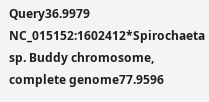Query36.9979
NC_015152:1602412*Spirochaeta sp. Buddy chromosome, complete genome77.9596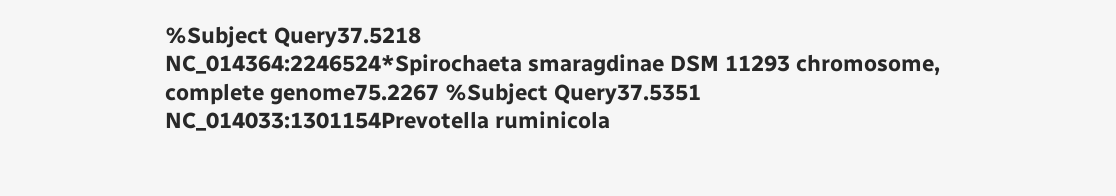%Subject Query37.5218
NC_014364:2246524*Spirochaeta smaragdinae DSM 11293 chromosome, complete genome75.2267 %Subject Query37.5351
NC_014033:1301154Prevotella ruminicola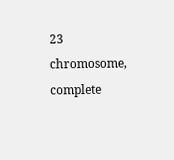23 chromosome, complete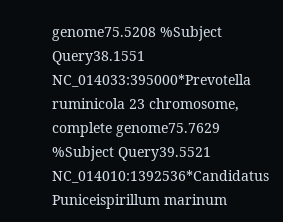genome75.5208 %Subject Query38.1551
NC_014033:395000*Prevotella ruminicola 23 chromosome, complete genome75.7629 %Subject Query39.5521
NC_014010:1392536*Candidatus Puniceispirillum marinum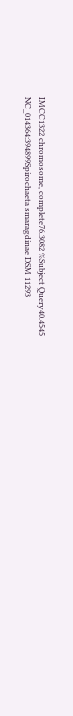IMCC1322 chromosome, complete76.3082 %Subject Query40.4545
NC_014364:394899Spirochaeta smaragdinae DSM 11293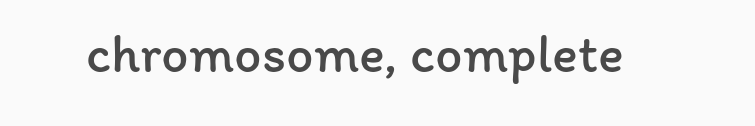chromosome, complete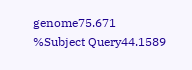genome75.671 %Subject Query44.1589